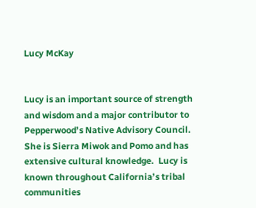Lucy McKay


Lucy is an important source of strength and wisdom and a major contributor to Pepperwood’s Native Advisory Council.  She is Sierra Miwok and Pomo and has extensive cultural knowledge.  Lucy is known throughout California’s tribal communities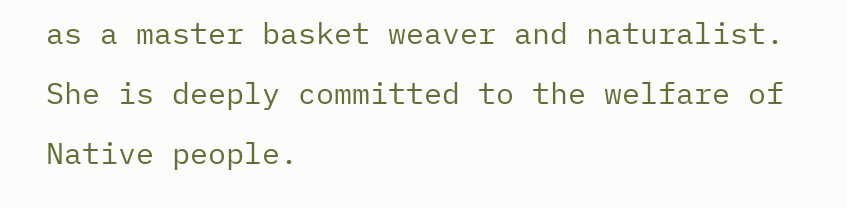as a master basket weaver and naturalist.  She is deeply committed to the welfare of Native people.